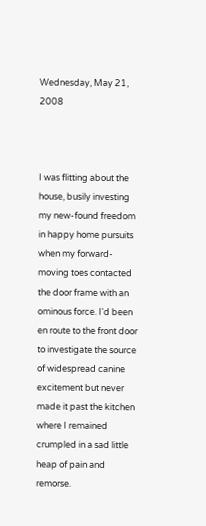Wednesday, May 21, 2008



I was flitting about the house, busily investing my new-found freedom in happy home pursuits when my forward-moving toes contacted the door frame with an ominous force. I'd been en route to the front door to investigate the source of widespread canine excitement but never made it past the kitchen where I remained crumpled in a sad little heap of pain and remorse.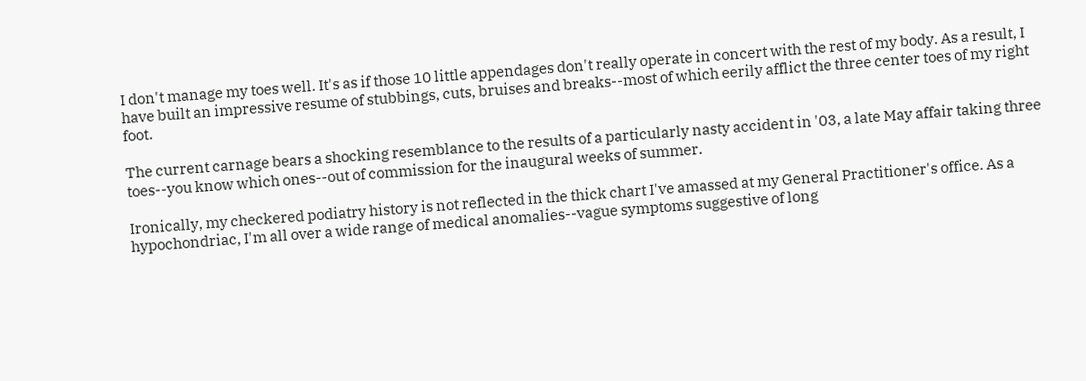I don't manage my toes well. It's as if those 10 little appendages don't really operate in concert with the rest of my body. As a result, I have built an impressive resume of stubbings, cuts, bruises and breaks--most of which eerily afflict the three center toes of my right foot.

The current carnage bears a shocking resemblance to the results of a particularly nasty accident in '03, a late May affair taking three toes--you know which ones--out of commission for the inaugural weeks of summer.

Ironically, my checkered podiatry history is not reflected in the thick chart I've amassed at my General Practitioner's office. As a hypochondriac, I'm all over a wide range of medical anomalies--vague symptoms suggestive of long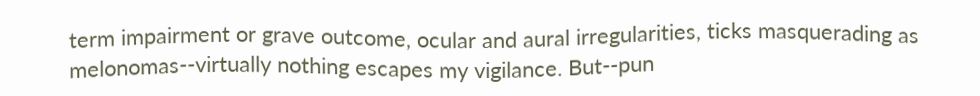term impairment or grave outcome, ocular and aural irregularities, ticks masquerading as melonomas--virtually nothing escapes my vigilance. But--pun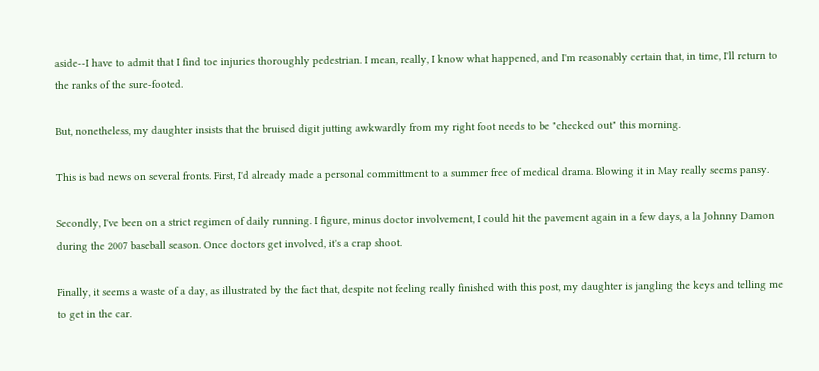aside--I have to admit that I find toe injuries thoroughly pedestrian. I mean, really, I know what happened, and I'm reasonably certain that, in time, I'll return to the ranks of the sure-footed.

But, nonetheless, my daughter insists that the bruised digit jutting awkwardly from my right foot needs to be "checked out" this morning.

This is bad news on several fronts. First, I'd already made a personal committment to a summer free of medical drama. Blowing it in May really seems pansy.

Secondly, I've been on a strict regimen of daily running. I figure, minus doctor involvement, I could hit the pavement again in a few days, a la Johnny Damon during the 2007 baseball season. Once doctors get involved, it's a crap shoot.

Finally, it seems a waste of a day, as illustrated by the fact that, despite not feeling really finished with this post, my daughter is jangling the keys and telling me to get in the car.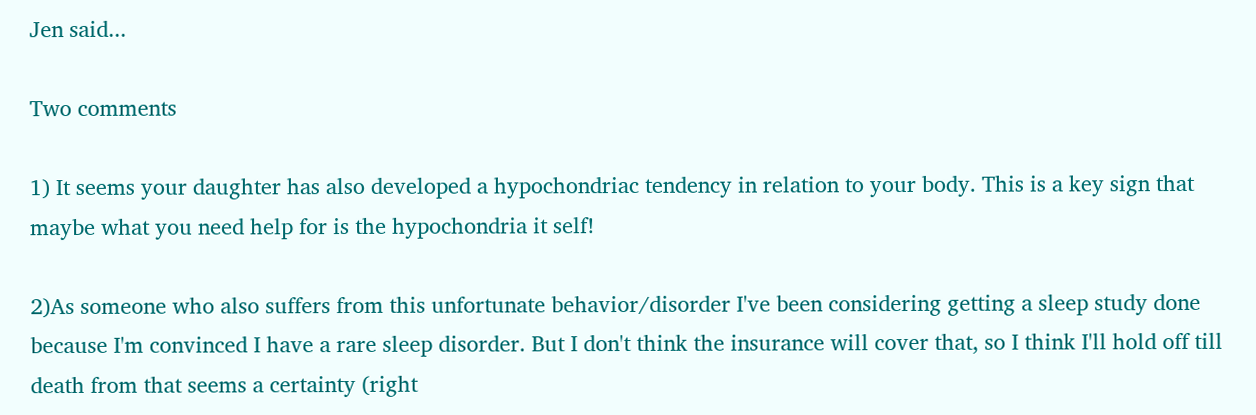Jen said...

Two comments

1) It seems your daughter has also developed a hypochondriac tendency in relation to your body. This is a key sign that maybe what you need help for is the hypochondria it self!

2)As someone who also suffers from this unfortunate behavior/disorder I've been considering getting a sleep study done because I'm convinced I have a rare sleep disorder. But I don't think the insurance will cover that, so I think I'll hold off till death from that seems a certainty (right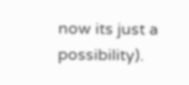now its just a possibility).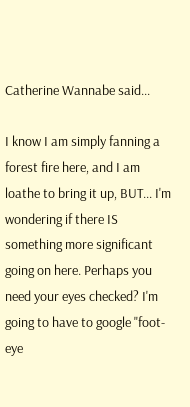Catherine Wannabe said...

I know I am simply fanning a forest fire here, and I am loathe to bring it up, BUT... I'm wondering if there IS something more significant going on here. Perhaps you need your eyes checked? I'm going to have to google "foot-eye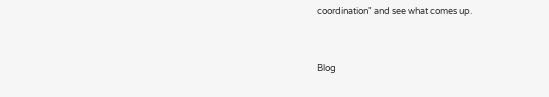coordination" and see what comes up.


Blog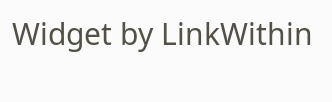Widget by LinkWithin